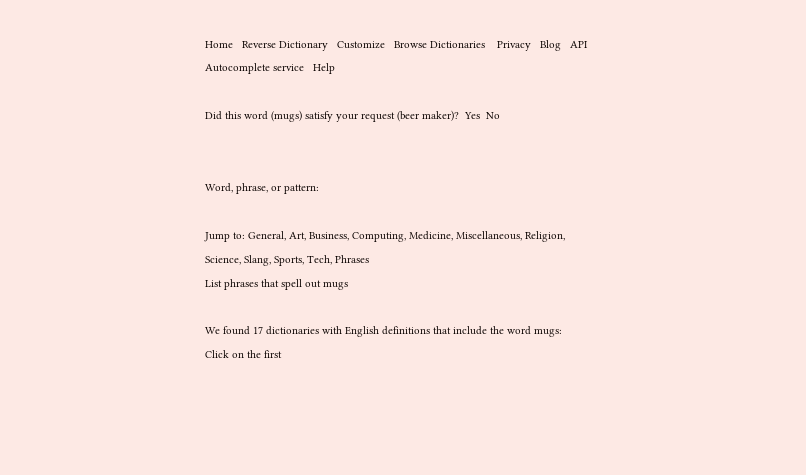Home   Reverse Dictionary   Customize   Browse Dictionaries    Privacy   Blog   API   Autocomplete service   Help

Did this word (mugs) satisfy your request (beer maker)?  Yes  No


Word, phrase, or pattern:

Jump to: General, Art, Business, Computing, Medicine, Miscellaneous, Religion, Science, Slang, Sports, Tech, Phrases
List phrases that spell out mugs

We found 17 dictionaries with English definitions that include the word mugs:
Click on the first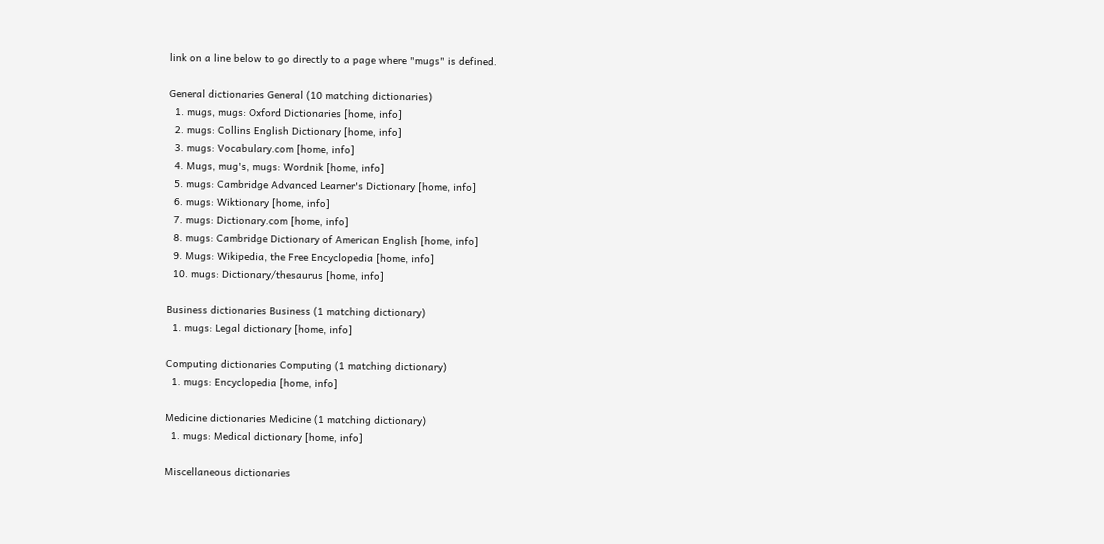link on a line below to go directly to a page where "mugs" is defined.

General dictionaries General (10 matching dictionaries)
  1. mugs, mugs: Oxford Dictionaries [home, info]
  2. mugs: Collins English Dictionary [home, info]
  3. mugs: Vocabulary.com [home, info]
  4. Mugs, mug's, mugs: Wordnik [home, info]
  5. mugs: Cambridge Advanced Learner's Dictionary [home, info]
  6. mugs: Wiktionary [home, info]
  7. mugs: Dictionary.com [home, info]
  8. mugs: Cambridge Dictionary of American English [home, info]
  9. Mugs: Wikipedia, the Free Encyclopedia [home, info]
  10. mugs: Dictionary/thesaurus [home, info]

Business dictionaries Business (1 matching dictionary)
  1. mugs: Legal dictionary [home, info]

Computing dictionaries Computing (1 matching dictionary)
  1. mugs: Encyclopedia [home, info]

Medicine dictionaries Medicine (1 matching dictionary)
  1. mugs: Medical dictionary [home, info]

Miscellaneous dictionaries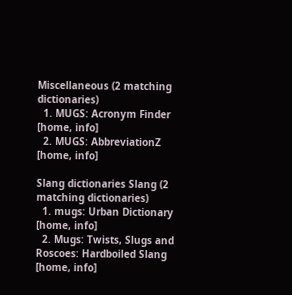Miscellaneous (2 matching dictionaries)
  1. MUGS: Acronym Finder [home, info]
  2. MUGS: AbbreviationZ [home, info]

Slang dictionaries Slang (2 matching dictionaries)
  1. mugs: Urban Dictionary [home, info]
  2. Mugs: Twists, Slugs and Roscoes: Hardboiled Slang [home, info]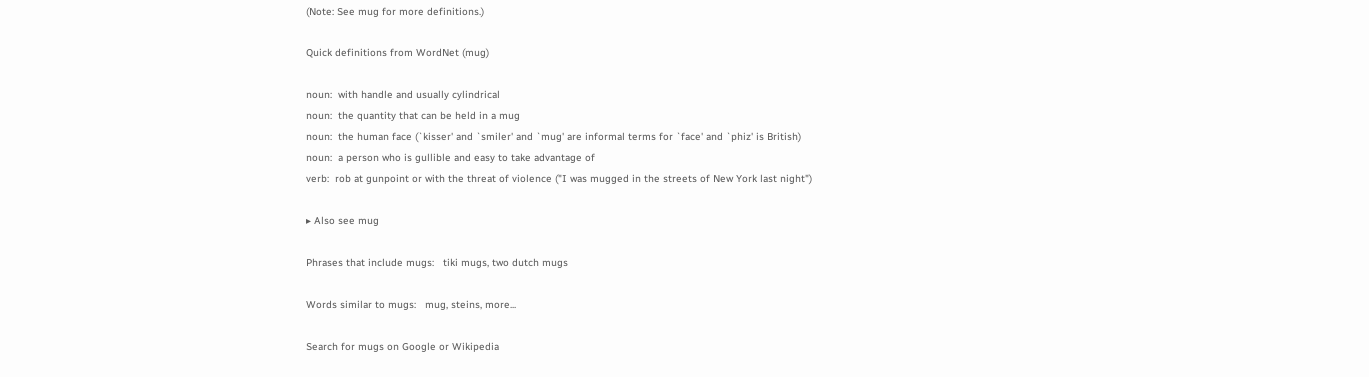(Note: See mug for more definitions.)

Quick definitions from WordNet (mug)

noun:  with handle and usually cylindrical
noun:  the quantity that can be held in a mug
noun:  the human face (`kisser' and `smiler' and `mug' are informal terms for `face' and `phiz' is British)
noun:  a person who is gullible and easy to take advantage of
verb:  rob at gunpoint or with the threat of violence ("I was mugged in the streets of New York last night")

▸ Also see mug

Phrases that include mugs:   tiki mugs, two dutch mugs

Words similar to mugs:   mug, steins, more...

Search for mugs on Google or Wikipedia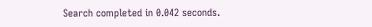Search completed in 0.042 seconds.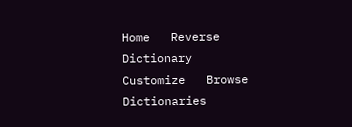Home   Reverse Dictionary   Customize   Browse Dictionaries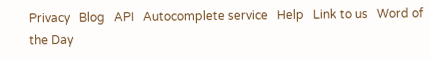Privacy   Blog   API   Autocomplete service   Help   Link to us   Word of the Day